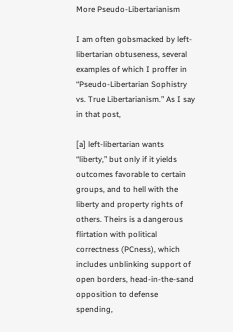More Pseudo-Libertarianism

I am often gobsmacked by left-libertarian obtuseness, several examples of which I proffer in “Pseudo-Libertarian Sophistry vs. True Libertarianism.” As I say in that post,

[a] left-libertarian wants “liberty,” but only if it yields outcomes favorable to certain groups, and to hell with the liberty and property rights of others. Theirs is a dangerous flirtation with political correctness (PCness), which includes unblinking support of open borders, head-in-the-sand opposition to defense spending,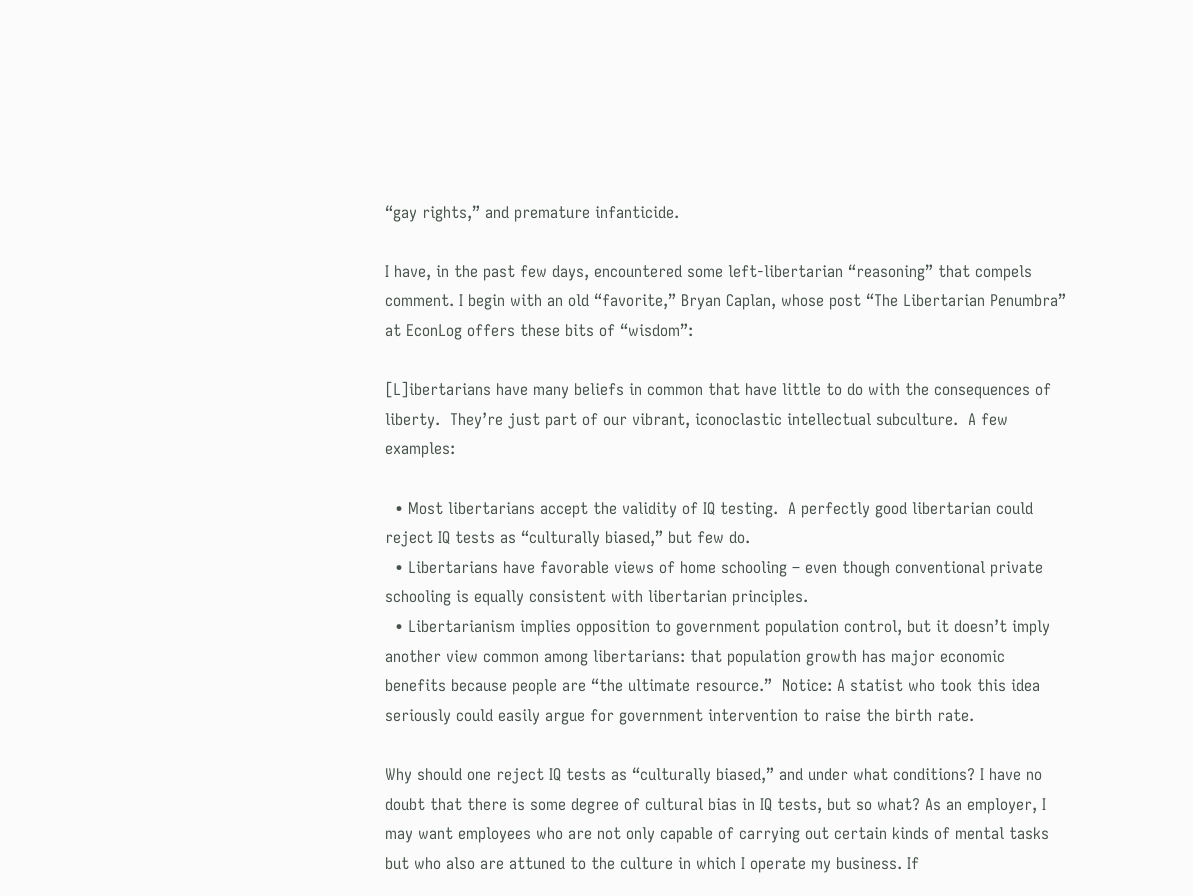“gay rights,” and premature infanticide.

I have, in the past few days, encountered some left-libertarian “reasoning” that compels comment. I begin with an old “favorite,” Bryan Caplan, whose post “The Libertarian Penumbra” at EconLog offers these bits of “wisdom”:

[L]ibertarians have many beliefs in common that have little to do with the consequences of liberty.  They’re just part of our vibrant, iconoclastic intellectual subculture.  A few examples:

  • Most libertarians accept the validity of IQ testing.  A perfectly good libertarian could reject IQ tests as “culturally biased,” but few do.
  • Libertarians have favorable views of home schooling – even though conventional private schooling is equally consistent with libertarian principles.
  • Libertarianism implies opposition to government population control, but it doesn’t imply another view common among libertarians: that population growth has major economic benefits because people are “the ultimate resource.”  Notice: A statist who took this idea seriously could easily argue for government intervention to raise the birth rate.

Why should one reject IQ tests as “culturally biased,” and under what conditions? I have no doubt that there is some degree of cultural bias in IQ tests, but so what? As an employer, I may want employees who are not only capable of carrying out certain kinds of mental tasks but who also are attuned to the culture in which I operate my business. If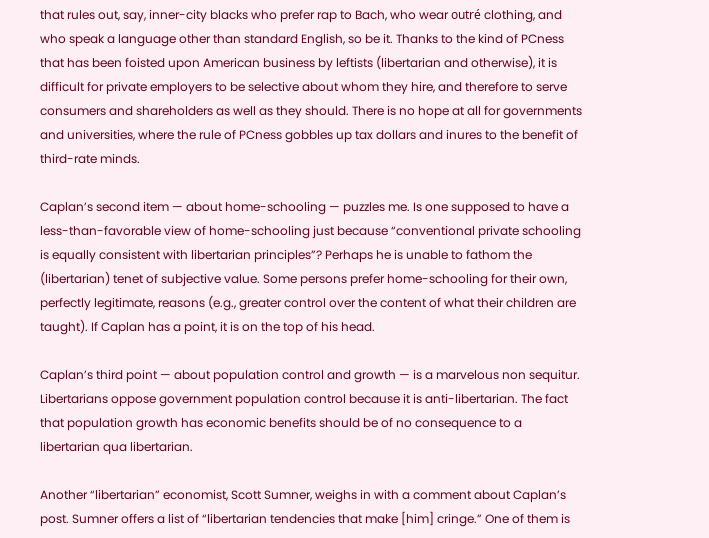that rules out, say, inner-city blacks who prefer rap to Bach, who wear outré clothing, and who speak a language other than standard English, so be it. Thanks to the kind of PCness that has been foisted upon American business by leftists (libertarian and otherwise), it is difficult for private employers to be selective about whom they hire, and therefore to serve consumers and shareholders as well as they should. There is no hope at all for governments and universities, where the rule of PCness gobbles up tax dollars and inures to the benefit of third-rate minds.

Caplan’s second item — about home-schooling — puzzles me. Is one supposed to have a less-than-favorable view of home-schooling just because “conventional private schooling is equally consistent with libertarian principles”? Perhaps he is unable to fathom the (libertarian) tenet of subjective value. Some persons prefer home-schooling for their own, perfectly legitimate, reasons (e.g., greater control over the content of what their children are taught). If Caplan has a point, it is on the top of his head.

Caplan’s third point — about population control and growth — is a marvelous non sequitur. Libertarians oppose government population control because it is anti-libertarian. The fact that population growth has economic benefits should be of no consequence to a libertarian qua libertarian.

Another “libertarian” economist, Scott Sumner, weighs in with a comment about Caplan’s post. Sumner offers a list of “libertarian tendencies that make [him] cringe.” One of them is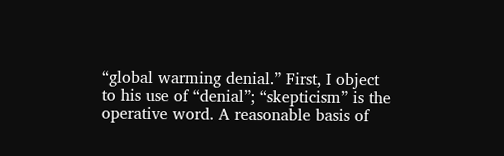“global warming denial.” First, I object to his use of “denial”; “skepticism” is the operative word. A reasonable basis of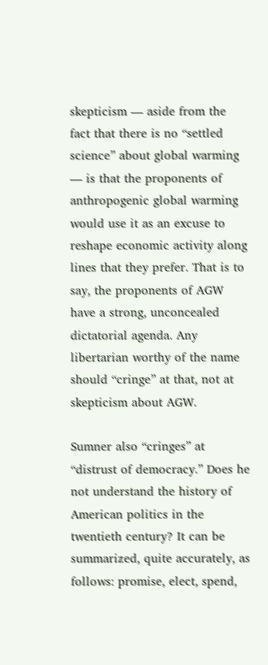skepticism — aside from the fact that there is no “settled science” about global warming — is that the proponents of anthropogenic global warming would use it as an excuse to reshape economic activity along lines that they prefer. That is to say, the proponents of AGW have a strong, unconcealed dictatorial agenda. Any libertarian worthy of the name should “cringe” at that, not at skepticism about AGW.

Sumner also “cringes” at “distrust of democracy.” Does he not understand the history of American politics in the twentieth century? It can be summarized, quite accurately, as follows: promise, elect, spend,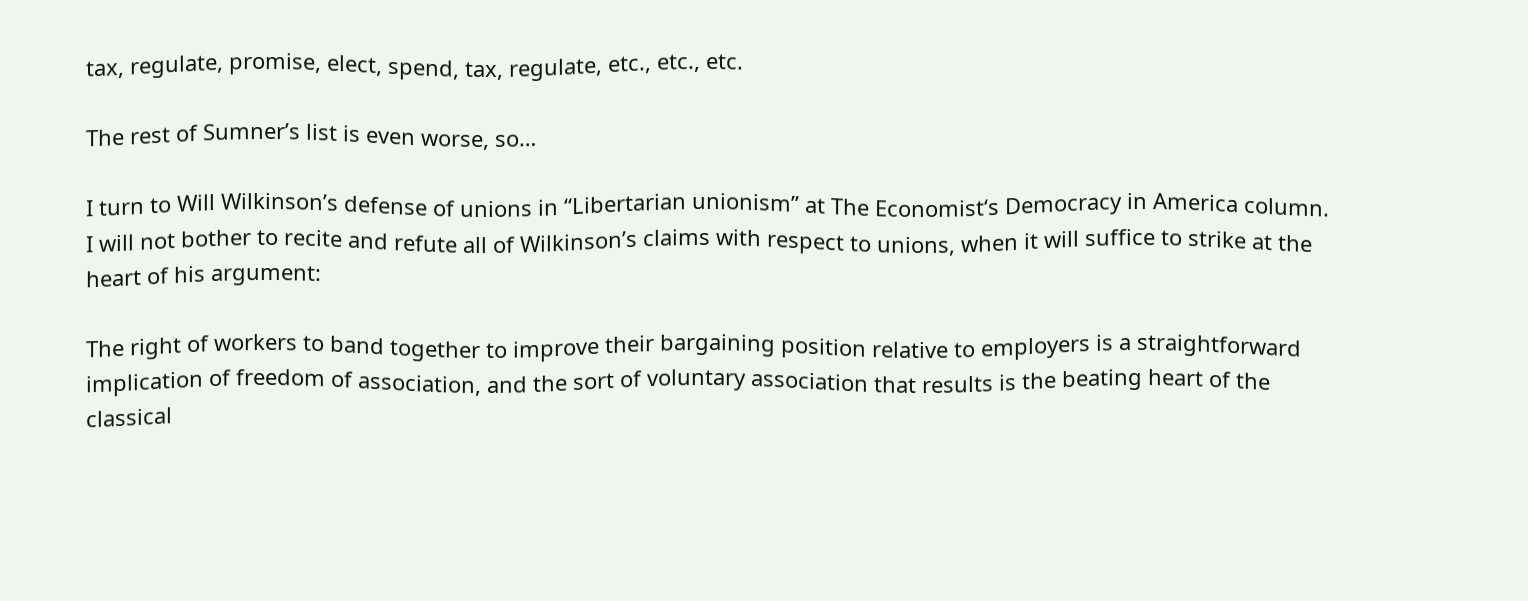tax, regulate, promise, elect, spend, tax, regulate, etc., etc., etc.

The rest of Sumner’s list is even worse, so…

I turn to Will Wilkinson’s defense of unions in “Libertarian unionism” at The Economist‘s Democracy in America column. I will not bother to recite and refute all of Wilkinson’s claims with respect to unions, when it will suffice to strike at the heart of his argument:

The right of workers to band together to improve their bargaining position relative to employers is a straightforward implication of freedom of association, and the sort of voluntary association that results is the beating heart of the classical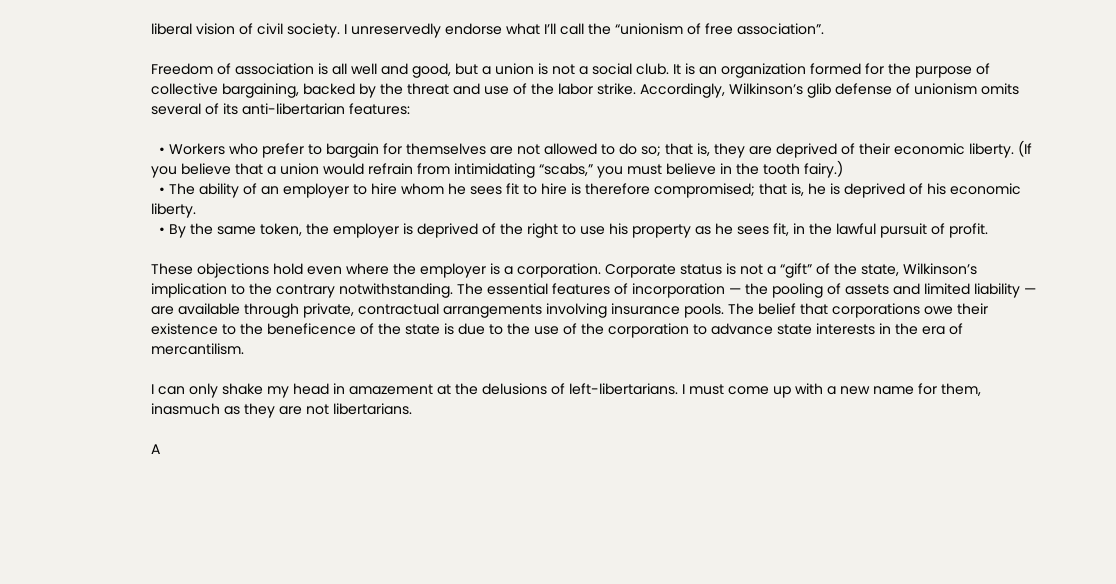liberal vision of civil society. I unreservedly endorse what I’ll call the “unionism of free association”.

Freedom of association is all well and good, but a union is not a social club. It is an organization formed for the purpose of collective bargaining, backed by the threat and use of the labor strike. Accordingly, Wilkinson’s glib defense of unionism omits several of its anti-libertarian features:

  • Workers who prefer to bargain for themselves are not allowed to do so; that is, they are deprived of their economic liberty. (If you believe that a union would refrain from intimidating “scabs,” you must believe in the tooth fairy.)
  • The ability of an employer to hire whom he sees fit to hire is therefore compromised; that is, he is deprived of his economic liberty.
  • By the same token, the employer is deprived of the right to use his property as he sees fit, in the lawful pursuit of profit.

These objections hold even where the employer is a corporation. Corporate status is not a “gift” of the state, Wilkinson’s implication to the contrary notwithstanding. The essential features of incorporation — the pooling of assets and limited liability — are available through private, contractual arrangements involving insurance pools. The belief that corporations owe their existence to the beneficence of the state is due to the use of the corporation to advance state interests in the era of mercantilism.

I can only shake my head in amazement at the delusions of left-libertarians. I must come up with a new name for them, inasmuch as they are not libertarians.

A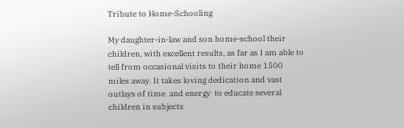Tribute to Home-Schooling

My daughter-in-law and son home-school their children, with excellent results, as far as I am able to tell from occasional visits to their home 1500 miles away. It takes loving dedication and vast outlays of time  and energy  to educate several children in subjects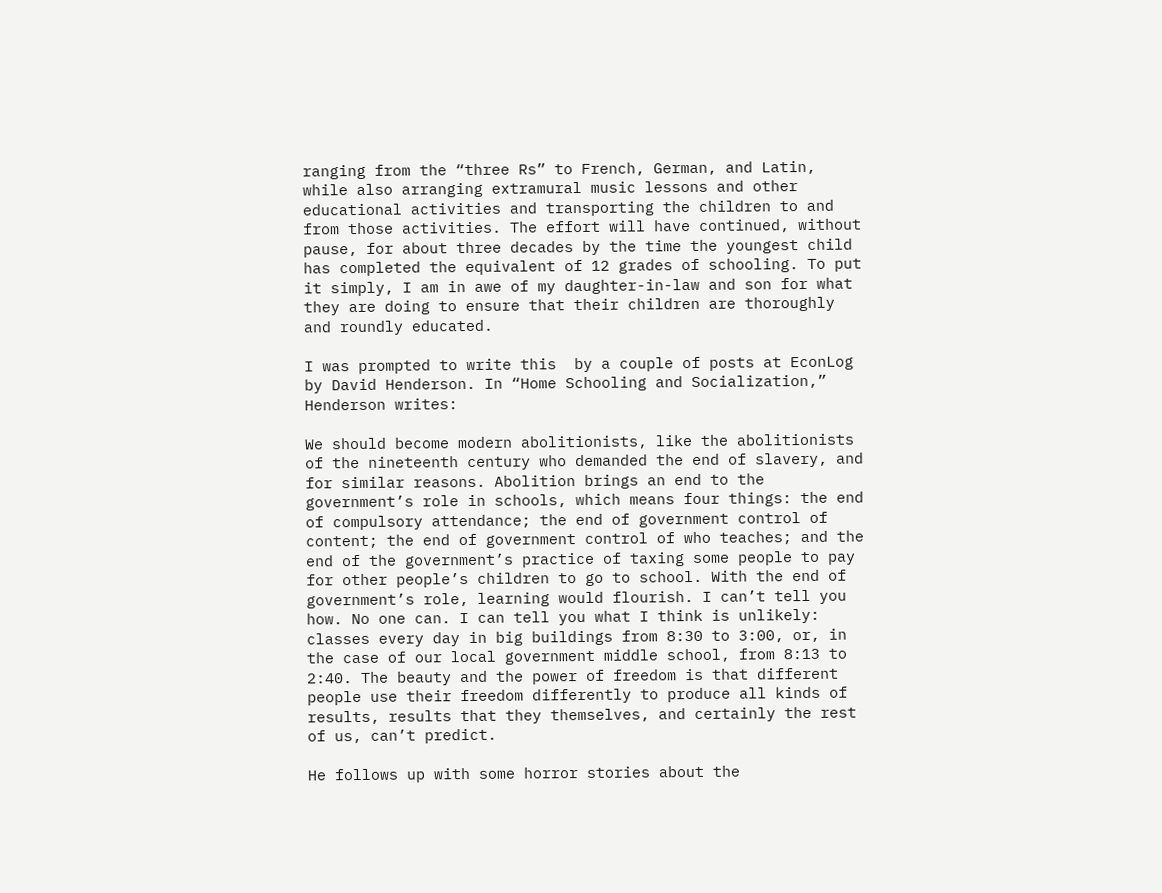ranging from the “three Rs” to French, German, and Latin, while also arranging extramural music lessons and other educational activities and transporting the children to and from those activities. The effort will have continued, without pause, for about three decades by the time the youngest child has completed the equivalent of 12 grades of schooling. To put it simply, I am in awe of my daughter-in-law and son for what they are doing to ensure that their children are thoroughly and roundly educated.

I was prompted to write this  by a couple of posts at EconLog by David Henderson. In “Home Schooling and Socialization,” Henderson writes:

We should become modern abolitionists, like the abolitionists of the nineteenth century who demanded the end of slavery, and for similar reasons. Abolition brings an end to the government’s role in schools, which means four things: the end of compulsory attendance; the end of government control of content; the end of government control of who teaches; and the end of the government’s practice of taxing some people to pay for other people’s children to go to school. With the end of government’s role, learning would flourish. I can’t tell you how. No one can. I can tell you what I think is unlikely: classes every day in big buildings from 8:30 to 3:00, or, in the case of our local government middle school, from 8:13 to 2:40. The beauty and the power of freedom is that different people use their freedom differently to produce all kinds of results, results that they themselves, and certainly the rest of us, can’t predict.

He follows up with some horror stories about the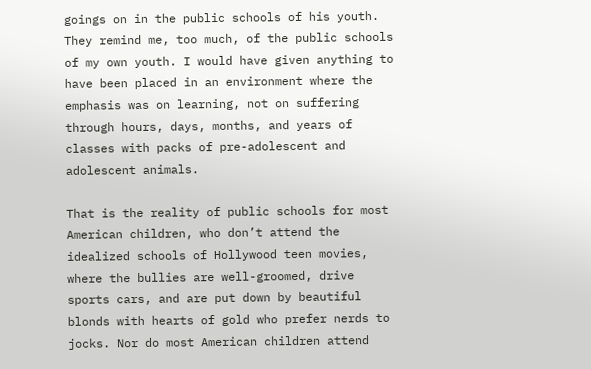goings on in the public schools of his youth. They remind me, too much, of the public schools of my own youth. I would have given anything to have been placed in an environment where the emphasis was on learning, not on suffering through hours, days, months, and years of classes with packs of pre-adolescent and adolescent animals.

That is the reality of public schools for most American children, who don’t attend the idealized schools of Hollywood teen movies, where the bullies are well-groomed, drive sports cars, and are put down by beautiful blonds with hearts of gold who prefer nerds to jocks. Nor do most American children attend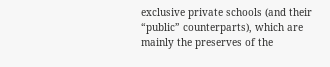exclusive private schools (and their “public” counterparts), which are mainly the preserves of the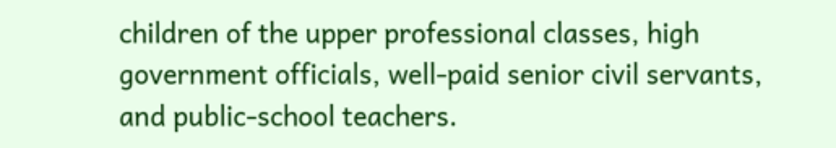children of the upper professional classes, high government officials, well-paid senior civil servants, and public-school teachers.